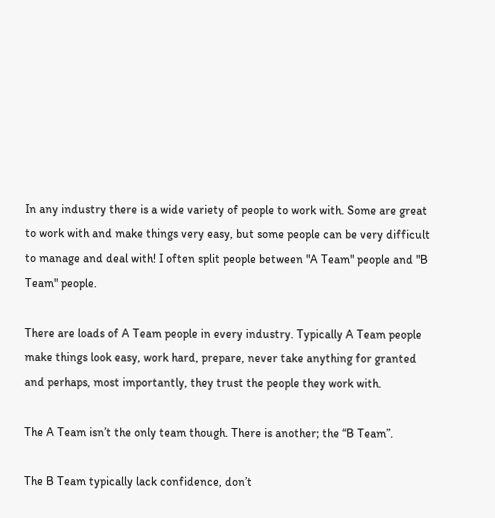In any industry there is a wide variety of people to work with. Some are great to work with and make things very easy, but some people can be very difficult to manage and deal with! I often split people between "A Team" people and "B Team" people.

There are loads of A Team people in every industry. Typically A Team people make things look easy, work hard, prepare, never take anything for granted and perhaps, most importantly, they trust the people they work with.

The A Team isn’t the only team though. There is another; the “B Team”.

The B Team typically lack confidence, don’t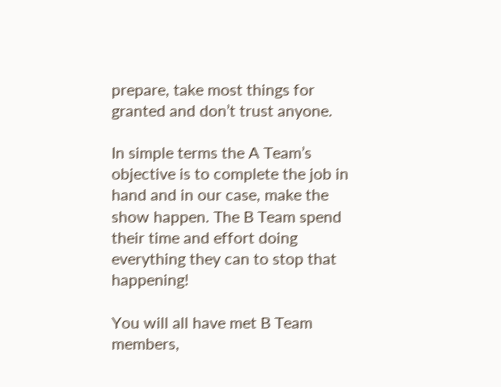prepare, take most things for granted and don’t trust anyone.

In simple terms the A Team’s objective is to complete the job in hand and in our case, make the show happen. The B Team spend their time and effort doing everything they can to stop that happening!

You will all have met B Team members,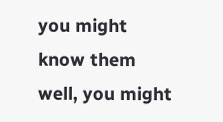you might know them well, you might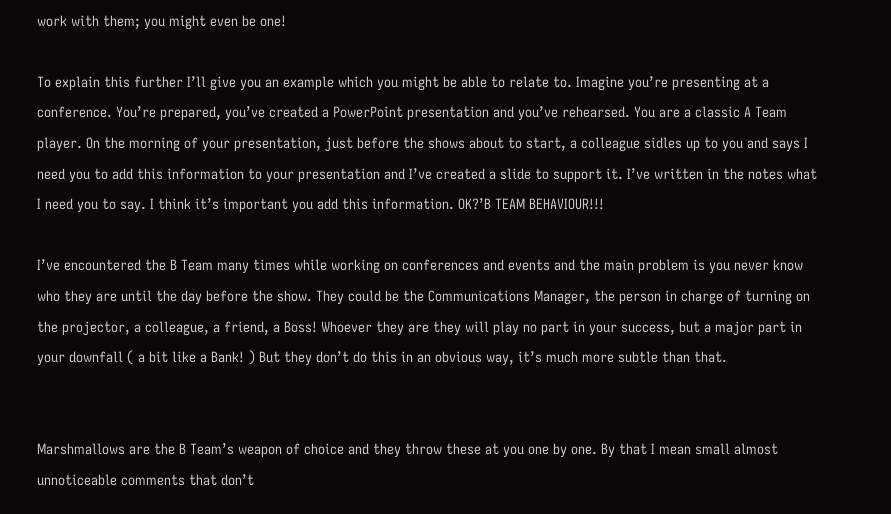work with them; you might even be one!

To explain this further I’ll give you an example which you might be able to relate to. Imagine you’re presenting at a conference. You’re prepared, you’ve created a PowerPoint presentation and you’ve rehearsed. You are a classic A Team player. On the morning of your presentation, just before the shows about to start, a colleague sidles up to you and says I need you to add this information to your presentation and I’ve created a slide to support it. I’ve written in the notes what I need you to say. I think it’s important you add this information. OK?’B TEAM BEHAVIOUR!!!

I’ve encountered the B Team many times while working on conferences and events and the main problem is you never know who they are until the day before the show. They could be the Communications Manager, the person in charge of turning on the projector, a colleague, a friend, a Boss! Whoever they are they will play no part in your success, but a major part in your downfall ( a bit like a Bank! ) But they don’t do this in an obvious way, it’s much more subtle than that.


Marshmallows are the B Team’s weapon of choice and they throw these at you one by one. By that I mean small almost unnoticeable comments that don’t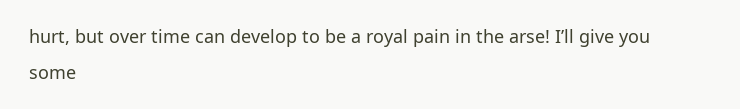hurt, but over time can develop to be a royal pain in the arse! I’ll give you some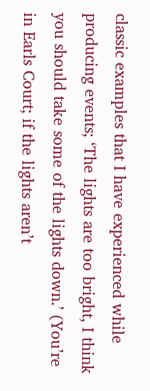classic examples that I have experienced while producing events; ‘The lights are too bright, I think you should take some of the lights down.’ (You’re in Earls Court; if the lights aren’t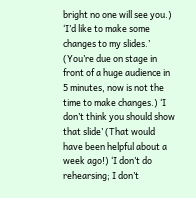bright no one will see you.) ‘I’d like to make some changes to my slides.’ (You’re due on stage in front of a huge audience in 5 minutes, now is not the time to make changes.) ‘I don’t think you should show that slide’ (That would have been helpful about a week ago!) ‘I don’t do rehearsing; I don’t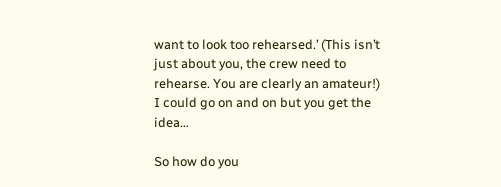want to look too rehearsed.’ (This isn’t just about you, the crew need to rehearse. You are clearly an amateur!) I could go on and on but you get the idea…

So how do you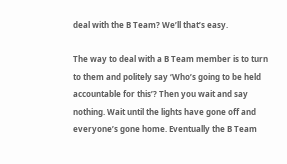deal with the B Team? We’ll that’s easy.

The way to deal with a B Team member is to turn to them and politely say ‘Who’s going to be held accountable for this’? Then you wait and say nothing. Wait until the lights have gone off and everyone’s gone home. Eventually the B Team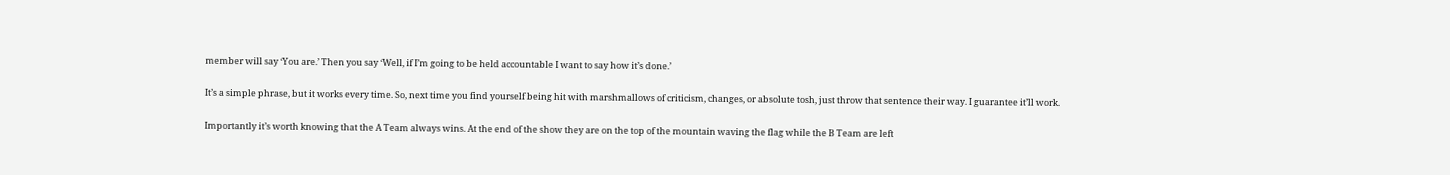member will say ‘You are.’ Then you say ‘Well, if I’m going to be held accountable I want to say how it’s done.’

It’s a simple phrase, but it works every time. So, next time you find yourself being hit with marshmallows of criticism, changes, or absolute tosh, just throw that sentence their way. I guarantee it’ll work.

Importantly it’s worth knowing that the A Team always wins. At the end of the show they are on the top of the mountain waving the flag while the B Team are left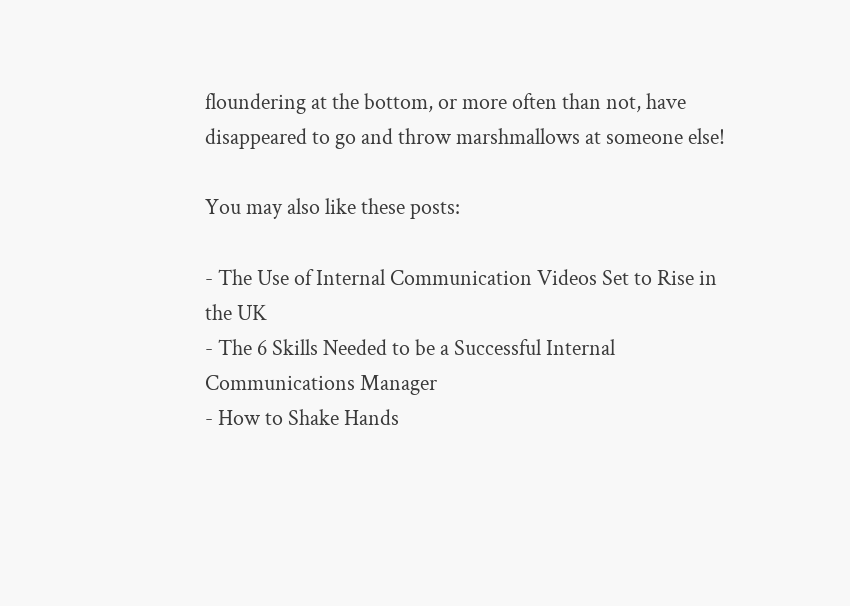floundering at the bottom, or more often than not, have disappeared to go and throw marshmallows at someone else!

You may also like these posts:

- The Use of Internal Communication Videos Set to Rise in the UK
- The 6 Skills Needed to be a Successful Internal Communications Manager
- How to Shake Hands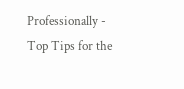Professionally - Top Tips for the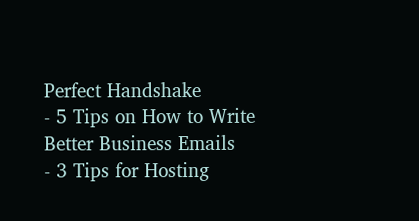Perfect Handshake
- 5 Tips on How to Write Better Business Emails
- 3 Tips for Hosting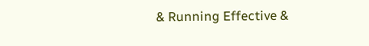& Running Effective &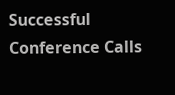Successful Conference Calls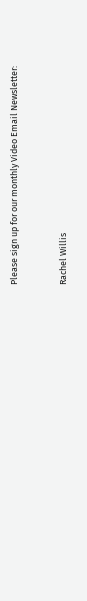Please sign up for our monthly Video Email Newsletter:


Rachel Willis